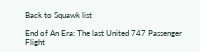Back to Squawk list

End of An Era: The last United 747 Passenger Flight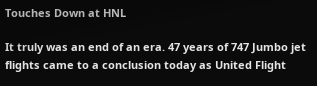Touches Down at HNL

It truly was an end of an era. 47 years of 747 Jumbo jet flights came to a conclusion today as United Flight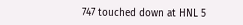747 touched down at HNL 5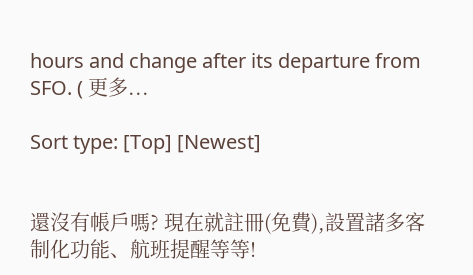hours and change after its departure from SFO. ( 更多...

Sort type: [Top] [Newest]


還沒有帳戶嗎? 現在就註冊(免費),設置諸多客制化功能、航班提醒等等!